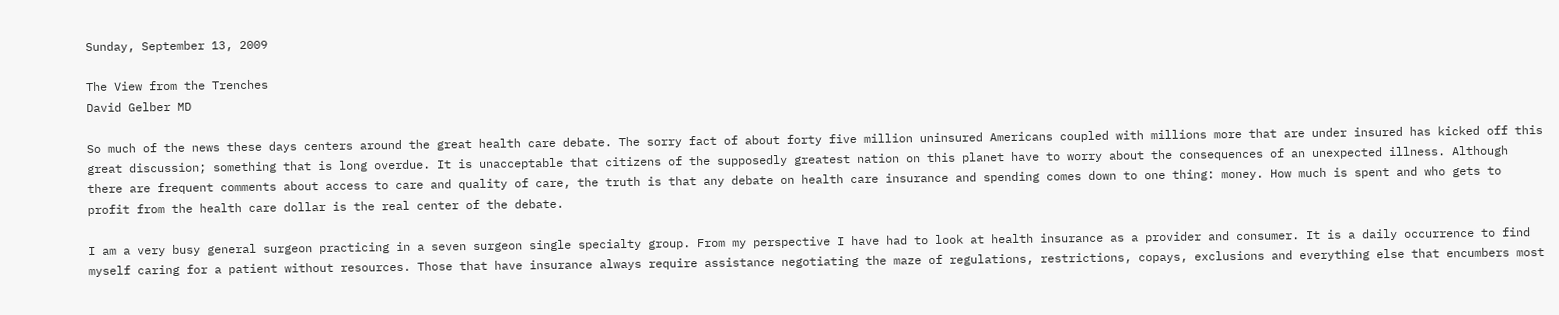Sunday, September 13, 2009

The View from the Trenches
David Gelber MD

So much of the news these days centers around the great health care debate. The sorry fact of about forty five million uninsured Americans coupled with millions more that are under insured has kicked off this great discussion; something that is long overdue. It is unacceptable that citizens of the supposedly greatest nation on this planet have to worry about the consequences of an unexpected illness. Although there are frequent comments about access to care and quality of care, the truth is that any debate on health care insurance and spending comes down to one thing: money. How much is spent and who gets to profit from the health care dollar is the real center of the debate.

I am a very busy general surgeon practicing in a seven surgeon single specialty group. From my perspective I have had to look at health insurance as a provider and consumer. It is a daily occurrence to find myself caring for a patient without resources. Those that have insurance always require assistance negotiating the maze of regulations, restrictions, copays, exclusions and everything else that encumbers most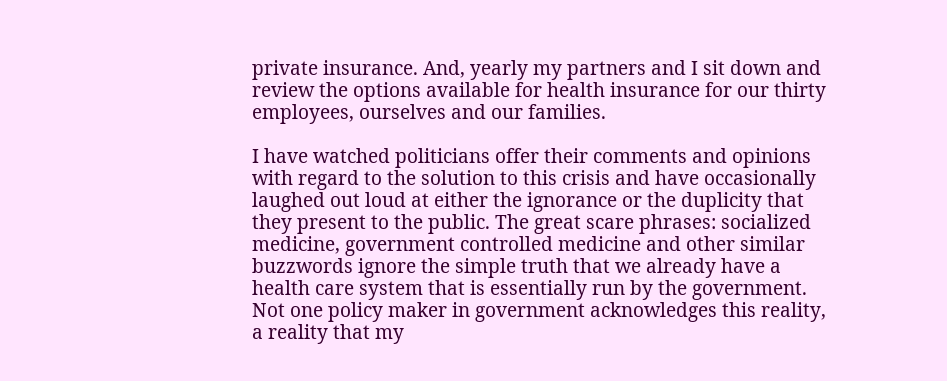private insurance. And, yearly my partners and I sit down and review the options available for health insurance for our thirty employees, ourselves and our families.

I have watched politicians offer their comments and opinions with regard to the solution to this crisis and have occasionally laughed out loud at either the ignorance or the duplicity that they present to the public. The great scare phrases: socialized medicine, government controlled medicine and other similar buzzwords ignore the simple truth that we already have a health care system that is essentially run by the government. Not one policy maker in government acknowledges this reality, a reality that my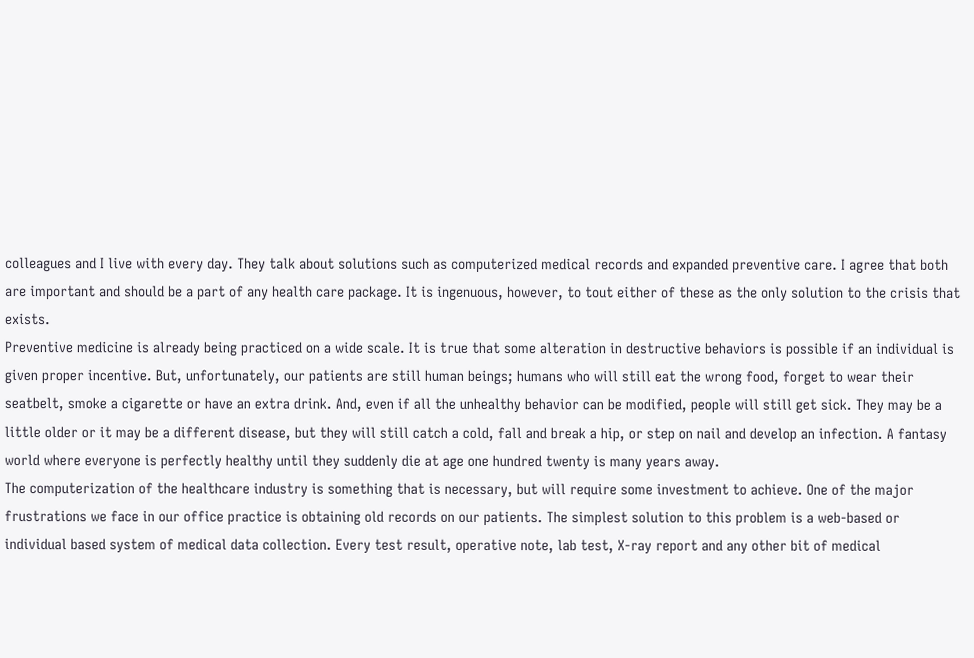colleagues and I live with every day. They talk about solutions such as computerized medical records and expanded preventive care. I agree that both are important and should be a part of any health care package. It is ingenuous, however, to tout either of these as the only solution to the crisis that exists.
Preventive medicine is already being practiced on a wide scale. It is true that some alteration in destructive behaviors is possible if an individual is given proper incentive. But, unfortunately, our patients are still human beings; humans who will still eat the wrong food, forget to wear their seatbelt, smoke a cigarette or have an extra drink. And, even if all the unhealthy behavior can be modified, people will still get sick. They may be a little older or it may be a different disease, but they will still catch a cold, fall and break a hip, or step on nail and develop an infection. A fantasy world where everyone is perfectly healthy until they suddenly die at age one hundred twenty is many years away.
The computerization of the healthcare industry is something that is necessary, but will require some investment to achieve. One of the major frustrations we face in our office practice is obtaining old records on our patients. The simplest solution to this problem is a web-based or individual based system of medical data collection. Every test result, operative note, lab test, X-ray report and any other bit of medical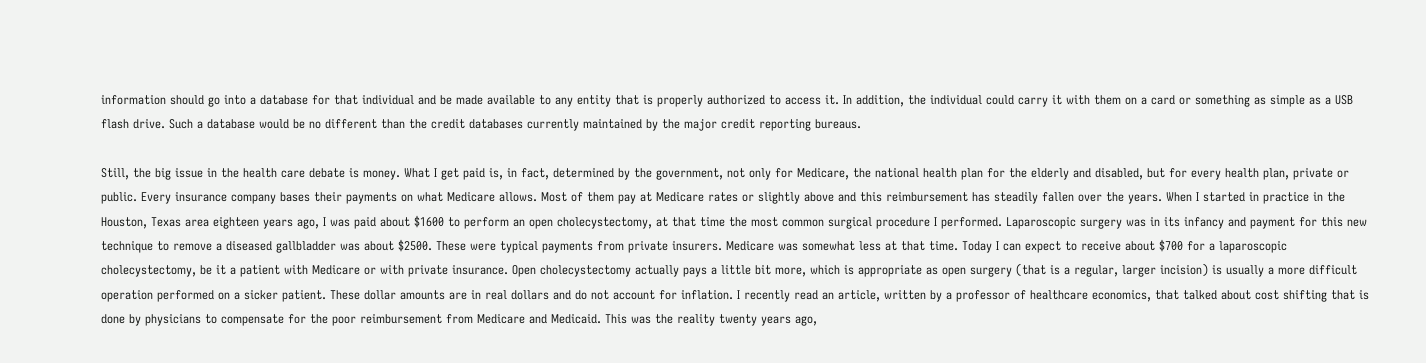information should go into a database for that individual and be made available to any entity that is properly authorized to access it. In addition, the individual could carry it with them on a card or something as simple as a USB flash drive. Such a database would be no different than the credit databases currently maintained by the major credit reporting bureaus.

Still, the big issue in the health care debate is money. What I get paid is, in fact, determined by the government, not only for Medicare, the national health plan for the elderly and disabled, but for every health plan, private or public. Every insurance company bases their payments on what Medicare allows. Most of them pay at Medicare rates or slightly above and this reimbursement has steadily fallen over the years. When I started in practice in the Houston, Texas area eighteen years ago, I was paid about $1600 to perform an open cholecystectomy, at that time the most common surgical procedure I performed. Laparoscopic surgery was in its infancy and payment for this new technique to remove a diseased gallbladder was about $2500. These were typical payments from private insurers. Medicare was somewhat less at that time. Today I can expect to receive about $700 for a laparoscopic cholecystectomy, be it a patient with Medicare or with private insurance. Open cholecystectomy actually pays a little bit more, which is appropriate as open surgery (that is a regular, larger incision) is usually a more difficult operation performed on a sicker patient. These dollar amounts are in real dollars and do not account for inflation. I recently read an article, written by a professor of healthcare economics, that talked about cost shifting that is done by physicians to compensate for the poor reimbursement from Medicare and Medicaid. This was the reality twenty years ago,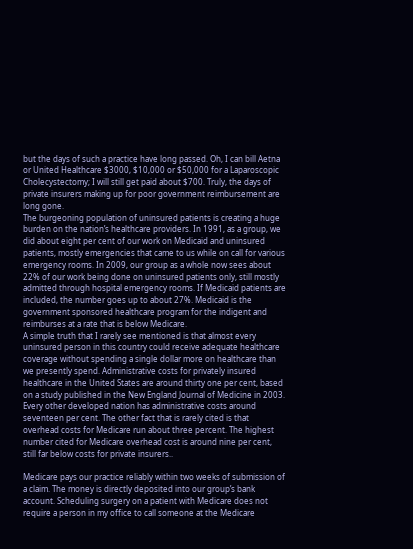but the days of such a practice have long passed. Oh, I can bill Aetna or United Healthcare $3000, $10,000 or $50,000 for a Laparoscopic Cholecystectomy; I will still get paid about $700. Truly, the days of private insurers making up for poor government reimbursement are long gone.
The burgeoning population of uninsured patients is creating a huge burden on the nation’s healthcare providers. In 1991, as a group, we did about eight per cent of our work on Medicaid and uninsured patients, mostly emergencies that came to us while on call for various emergency rooms. In 2009, our group as a whole now sees about 22% of our work being done on uninsured patients only, still mostly admitted through hospital emergency rooms. If Medicaid patients are included, the number goes up to about 27%. Medicaid is the government sponsored healthcare program for the indigent and reimburses at a rate that is below Medicare.
A simple truth that I rarely see mentioned is that almost every uninsured person in this country could receive adequate healthcare coverage without spending a single dollar more on healthcare than we presently spend. Administrative costs for privately insured healthcare in the United States are around thirty one per cent, based on a study published in the New England Journal of Medicine in 2003. Every other developed nation has administrative costs around seventeen per cent. The other fact that is rarely cited is that overhead costs for Medicare run about three percent. The highest number cited for Medicare overhead cost is around nine per cent, still far below costs for private insurers..

Medicare pays our practice reliably within two weeks of submission of a claim. The money is directly deposited into our group’s bank account. Scheduling surgery on a patient with Medicare does not require a person in my office to call someone at the Medicare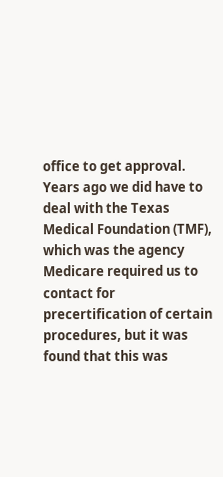office to get approval. Years ago we did have to deal with the Texas Medical Foundation (TMF), which was the agency Medicare required us to contact for precertification of certain procedures, but it was found that this was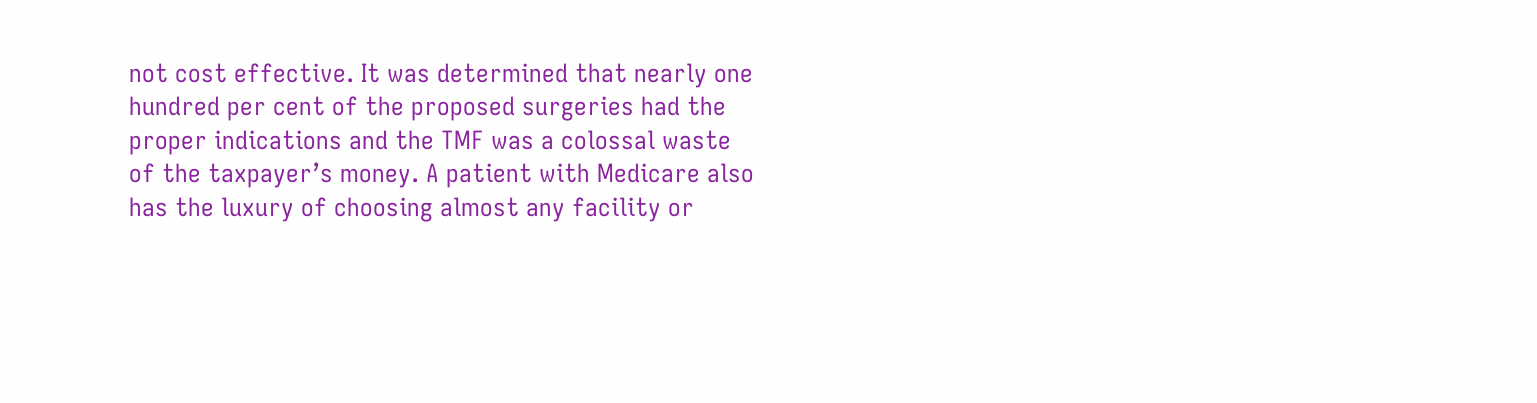not cost effective. It was determined that nearly one hundred per cent of the proposed surgeries had the proper indications and the TMF was a colossal waste of the taxpayer’s money. A patient with Medicare also has the luxury of choosing almost any facility or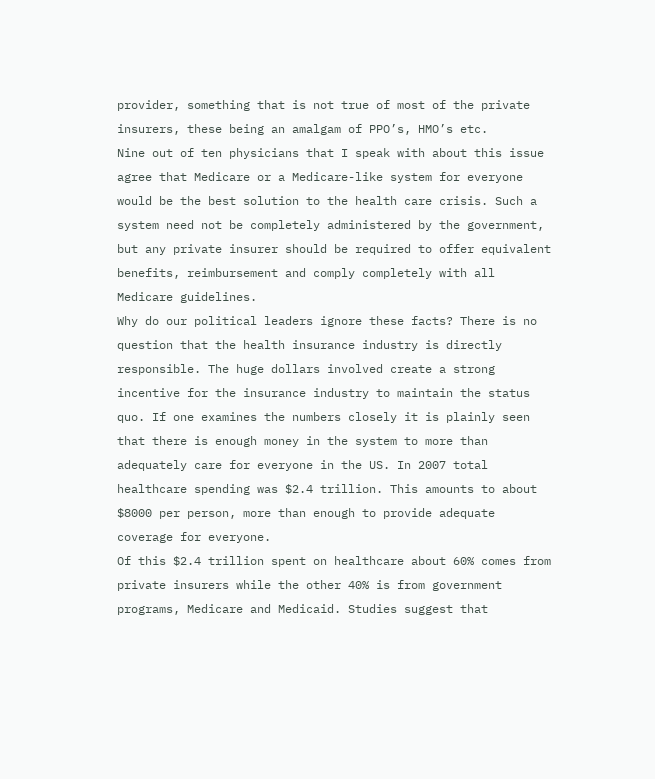provider, something that is not true of most of the private insurers, these being an amalgam of PPO’s, HMO’s etc.
Nine out of ten physicians that I speak with about this issue agree that Medicare or a Medicare-like system for everyone would be the best solution to the health care crisis. Such a system need not be completely administered by the government, but any private insurer should be required to offer equivalent benefits, reimbursement and comply completely with all Medicare guidelines.
Why do our political leaders ignore these facts? There is no question that the health insurance industry is directly responsible. The huge dollars involved create a strong incentive for the insurance industry to maintain the status quo. If one examines the numbers closely it is plainly seen that there is enough money in the system to more than adequately care for everyone in the US. In 2007 total healthcare spending was $2.4 trillion. This amounts to about $8000 per person, more than enough to provide adequate coverage for everyone.
Of this $2.4 trillion spent on healthcare about 60% comes from private insurers while the other 40% is from government programs, Medicare and Medicaid. Studies suggest that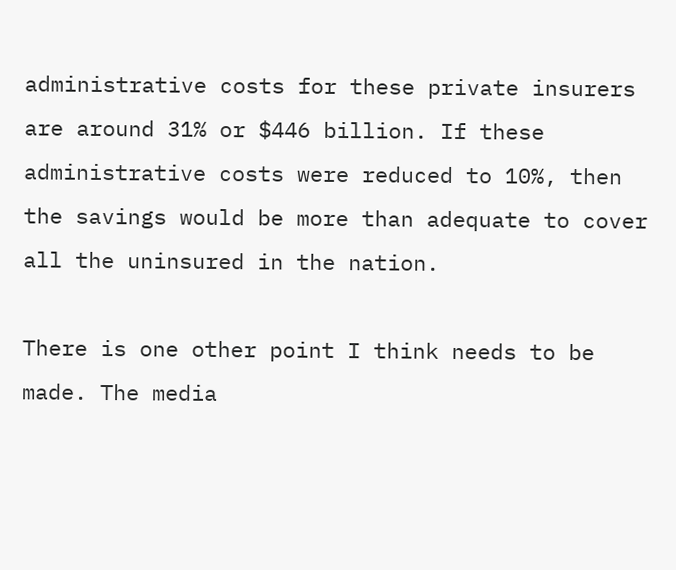administrative costs for these private insurers are around 31% or $446 billion. If these administrative costs were reduced to 10%, then the savings would be more than adequate to cover all the uninsured in the nation.

There is one other point I think needs to be made. The media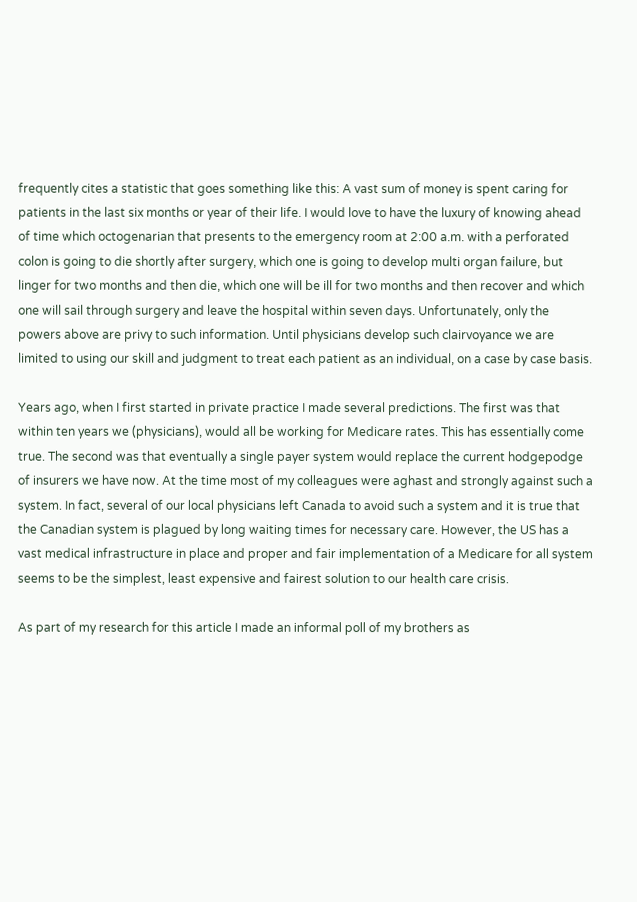frequently cites a statistic that goes something like this: A vast sum of money is spent caring for patients in the last six months or year of their life. I would love to have the luxury of knowing ahead of time which octogenarian that presents to the emergency room at 2:00 a.m. with a perforated colon is going to die shortly after surgery, which one is going to develop multi organ failure, but linger for two months and then die, which one will be ill for two months and then recover and which one will sail through surgery and leave the hospital within seven days. Unfortunately, only the powers above are privy to such information. Until physicians develop such clairvoyance we are limited to using our skill and judgment to treat each patient as an individual, on a case by case basis.

Years ago, when I first started in private practice I made several predictions. The first was that within ten years we (physicians), would all be working for Medicare rates. This has essentially come true. The second was that eventually a single payer system would replace the current hodgepodge of insurers we have now. At the time most of my colleagues were aghast and strongly against such a system. In fact, several of our local physicians left Canada to avoid such a system and it is true that the Canadian system is plagued by long waiting times for necessary care. However, the US has a vast medical infrastructure in place and proper and fair implementation of a Medicare for all system seems to be the simplest, least expensive and fairest solution to our health care crisis.

As part of my research for this article I made an informal poll of my brothers as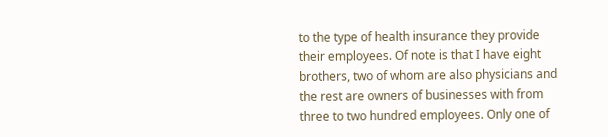to the type of health insurance they provide their employees. Of note is that I have eight brothers, two of whom are also physicians and the rest are owners of businesses with from three to two hundred employees. Only one of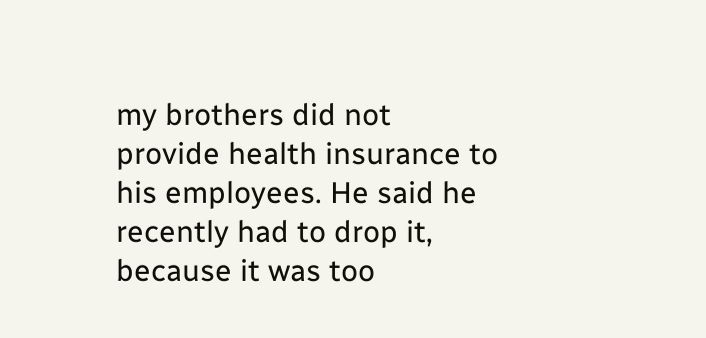my brothers did not provide health insurance to his employees. He said he recently had to drop it, because it was too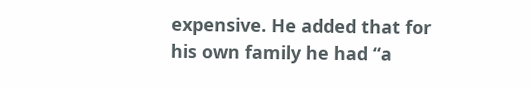expensive. He added that for his own family he had “a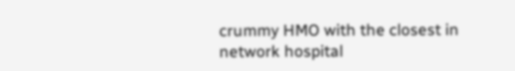crummy HMO with the closest in network hospital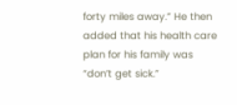forty miles away.” He then added that his health care plan for his family was “don’t get sick.”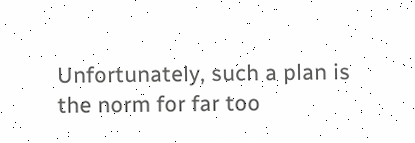Unfortunately, such a plan is the norm for far too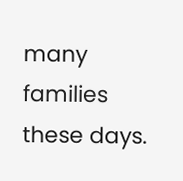many families these days.